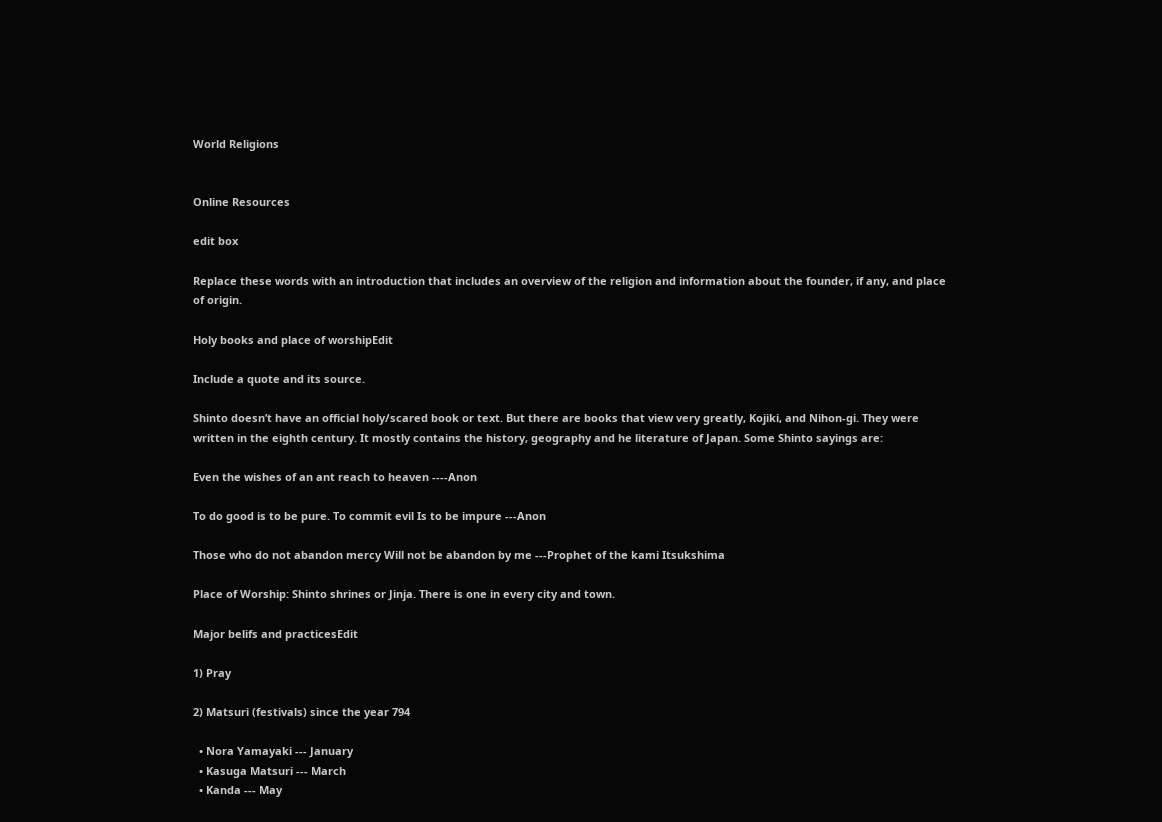World Religions


Online Resources

edit box

Replace these words with an introduction that includes an overview of the religion and information about the founder, if any, and place of origin.

Holy books and place of worshipEdit

Include a quote and its source.

Shinto doesn’t have an official holy/scared book or text. But there are books that view very greatly, Kojiki, and Nihon-gi. They were written in the eighth century. It mostly contains the history, geography and he literature of Japan. Some Shinto sayings are:

Even the wishes of an ant reach to heaven ----Anon

To do good is to be pure. To commit evil Is to be impure ---Anon

Those who do not abandon mercy Will not be abandon by me ---Prophet of the kami Itsukshima

Place of Worship: Shinto shrines or Jinja. There is one in every city and town.

Major belifs and practicesEdit

1) Pray

2) Matsuri (festivals) since the year 794

  • Nora Yamayaki --- January
  • Kasuga Matsuri --- March
  • Kanda --- May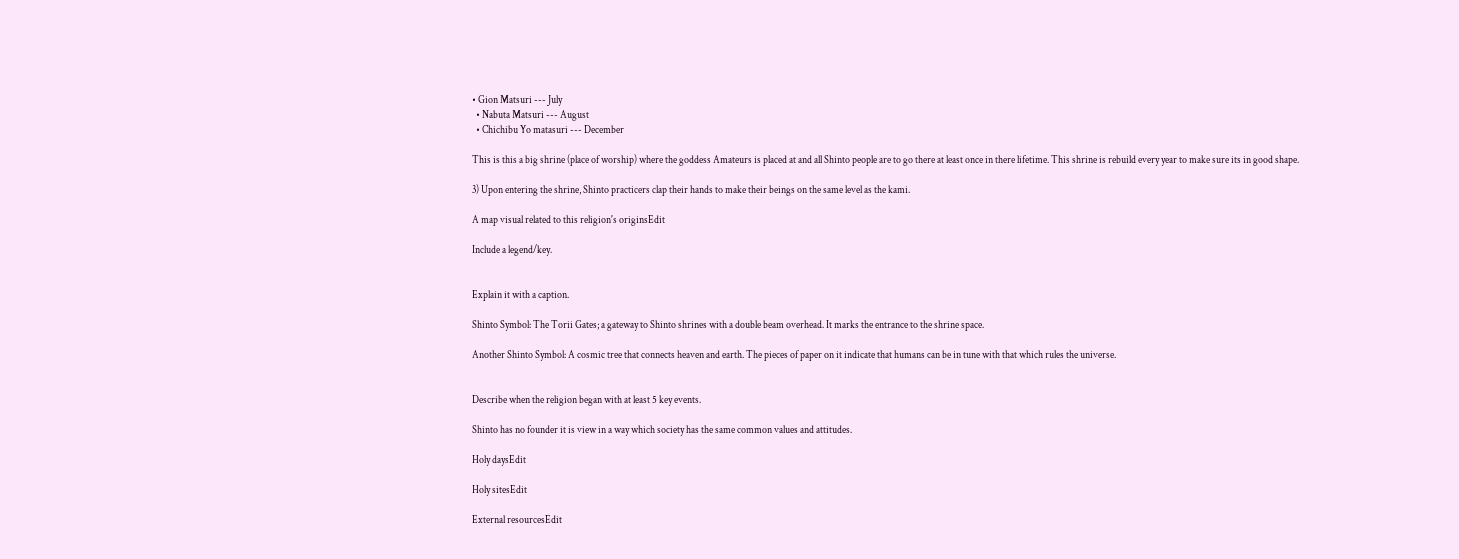• Gion Matsuri --- July
  • Nabuta Matsuri --- August
  • Chichibu Yo matasuri --- December

This is this a big shrine (place of worship) where the goddess Amateurs is placed at and all Shinto people are to go there at least once in there lifetime. This shrine is rebuild every year to make sure its in good shape.

3) Upon entering the shrine, Shinto practicers clap their hands to make their beings on the same level as the kami.

A map visual related to this religion's originsEdit

Include a legend/key.


Explain it with a caption.

Shinto Symbol: The Torii Gates; a gateway to Shinto shrines with a double beam overhead. It marks the entrance to the shrine space.

Another Shinto Symbol: A cosmic tree that connects heaven and earth. The pieces of paper on it indicate that humans can be in tune with that which rules the universe.


Describe when the religion began with at least 5 key events.

Shinto has no founder it is view in a way which society has the same common values and attitudes.

Holy daysEdit

Holy sitesEdit

External resourcesEdit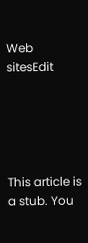Web sitesEdit





This article is a stub. You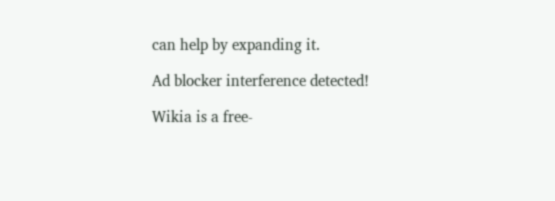can help by expanding it.

Ad blocker interference detected!

Wikia is a free-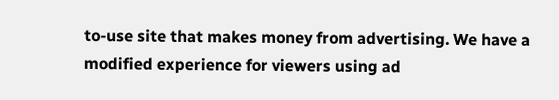to-use site that makes money from advertising. We have a modified experience for viewers using ad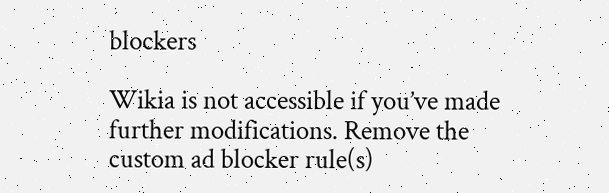blockers

Wikia is not accessible if you’ve made further modifications. Remove the custom ad blocker rule(s)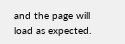and the page will load as expected.